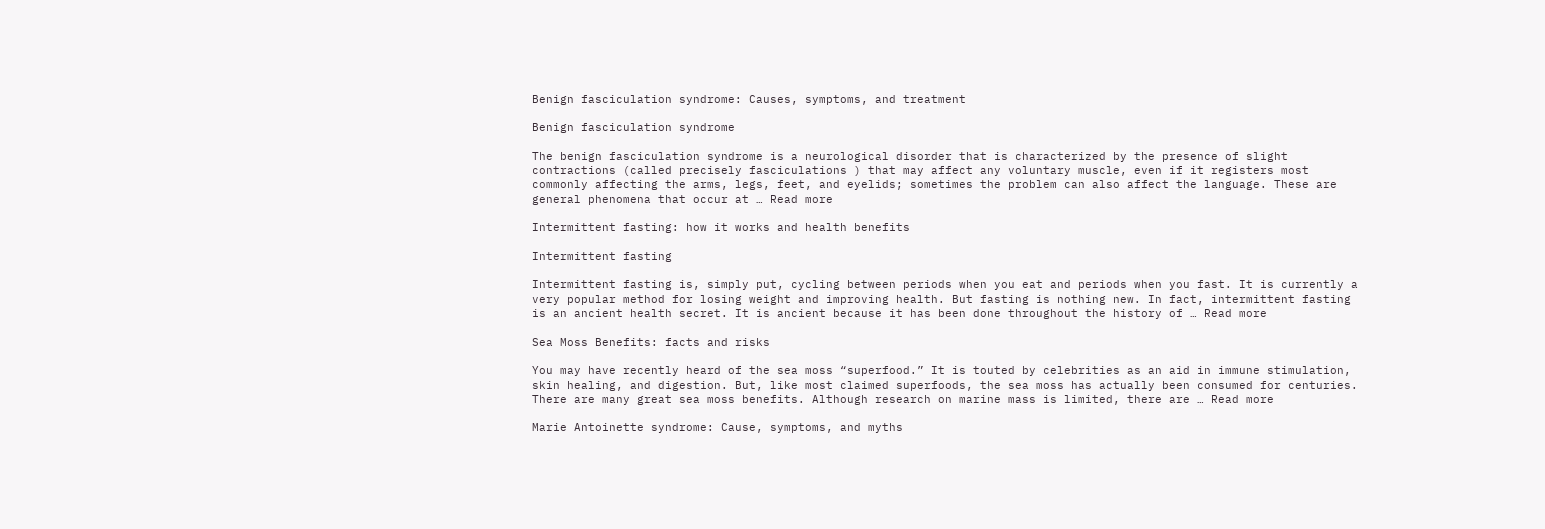Benign fasciculation syndrome: Causes, symptoms, and treatment

Benign fasciculation syndrome

The benign fasciculation syndrome is a neurological disorder that is characterized by the presence of slight contractions (called precisely fasciculations ) that may affect any voluntary muscle, even if it registers most commonly affecting the arms, legs, feet, and eyelids; sometimes the problem can also affect the language. These are general phenomena that occur at … Read more

Intermittent fasting: how it works and health benefits

Intermittent fasting

Intermittent fasting is, simply put, cycling between periods when you eat and periods when you fast. It is currently a very popular method for losing weight and improving health. But fasting is nothing new. In fact, intermittent fasting is an ancient health secret. It is ancient because it has been done throughout the history of … Read more

Sea Moss Benefits: facts and risks

You may have recently heard of the sea moss “superfood.” It is touted by celebrities as an aid in immune stimulation, skin healing, and digestion. But, like most claimed superfoods, the sea moss has actually been consumed for centuries. There are many great sea moss benefits. Although research on marine mass is limited, there are … Read more

Marie Antoinette syndrome: Cause, symptoms, and myths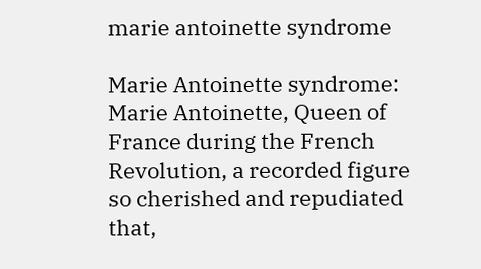marie antoinette syndrome

Marie Antoinette syndrome: Marie Antoinette, Queen of France during the French Revolution, a recorded figure so cherished and repudiated that,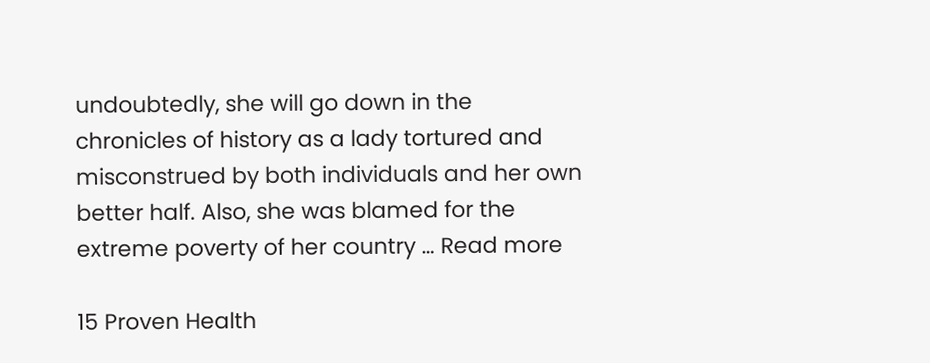undoubtedly, she will go down in the chronicles of history as a lady tortured and misconstrued by both individuals and her own better half. Also, she was blamed for the extreme poverty of her country … Read more

15 Proven Health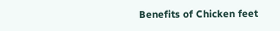Benefits of Chicken feet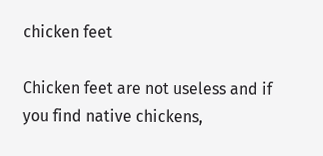chicken feet

Chicken feet are not useless and if you find native chickens,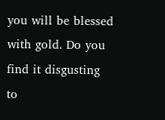you will be blessed with gold. Do you find it disgusting to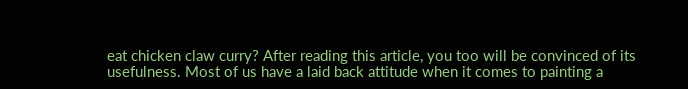eat chicken claw curry? After reading this article, you too will be convinced of its usefulness. Most of us have a laid back attitude when it comes to painting a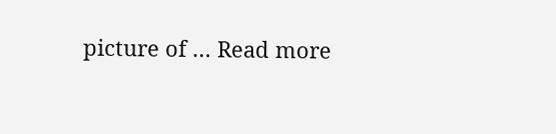picture of … Read more